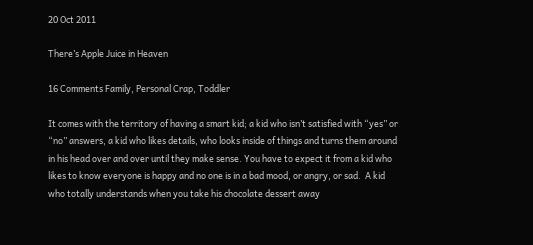20 Oct 2011

There’s Apple Juice in Heaven

16 Comments Family, Personal Crap, Toddler

It comes with the territory of having a smart kid; a kid who isn’t satisfied with “yes” or “no” answers, a kid who likes details, who looks inside of things and turns them around in his head over and over until they make sense. You have to expect it from a kid who likes to know everyone is happy and no one is in a bad mood, or angry, or sad.  A kid who totally understands when you take his chocolate dessert away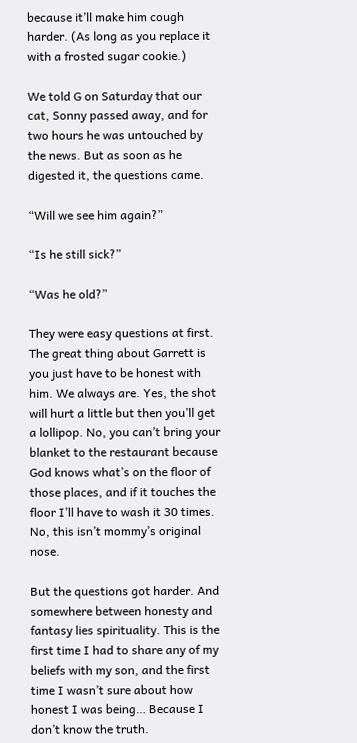because it’ll make him cough harder. (As long as you replace it with a frosted sugar cookie.)

We told G on Saturday that our cat, Sonny passed away, and for two hours he was untouched by the news. But as soon as he digested it, the questions came.

“Will we see him again?”

“Is he still sick?”

“Was he old?”

They were easy questions at first. The great thing about Garrett is you just have to be honest with him. We always are. Yes, the shot will hurt a little but then you’ll get a lollipop. No, you can’t bring your blanket to the restaurant because God knows what’s on the floor of those places, and if it touches the floor I’ll have to wash it 30 times.  No, this isn’t mommy’s original nose.

But the questions got harder. And somewhere between honesty and fantasy lies spirituality. This is the first time I had to share any of my beliefs with my son, and the first time I wasn’t sure about how honest I was being… Because I don’t know the truth.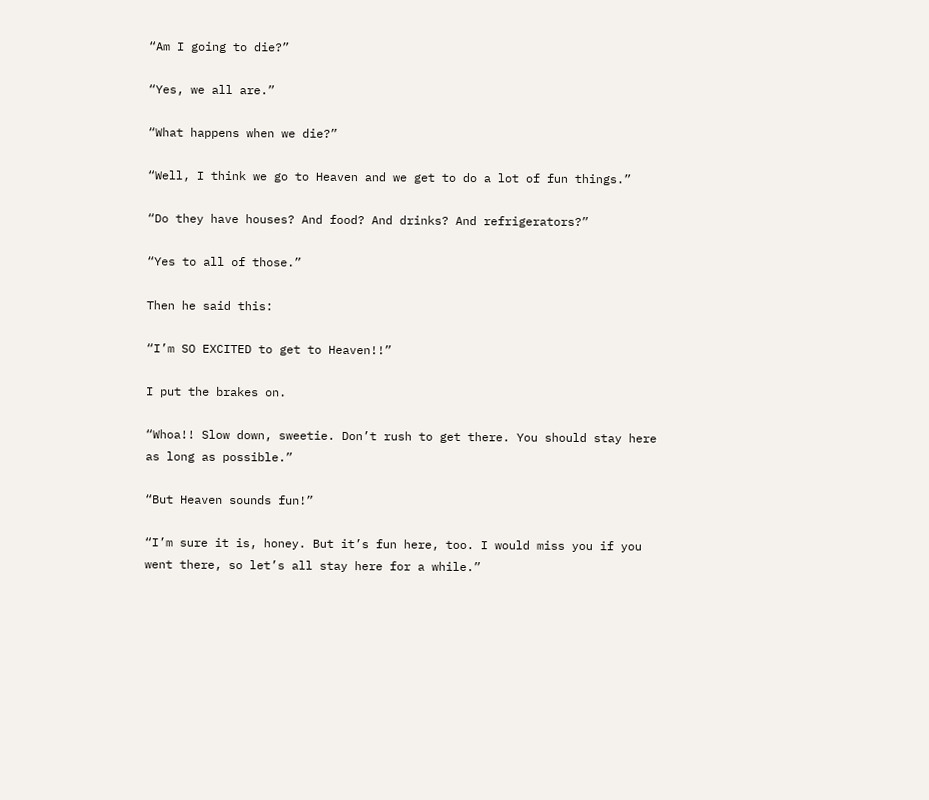“Am I going to die?”

“Yes, we all are.”

“What happens when we die?”

“Well, I think we go to Heaven and we get to do a lot of fun things.”

“Do they have houses? And food? And drinks? And refrigerators?”

“Yes to all of those.”

Then he said this:

“I’m SO EXCITED to get to Heaven!!”

I put the brakes on.

“Whoa!! Slow down, sweetie. Don’t rush to get there. You should stay here as long as possible.”

“But Heaven sounds fun!”

“I’m sure it is, honey. But it’s fun here, too. I would miss you if you went there, so let’s all stay here for a while.”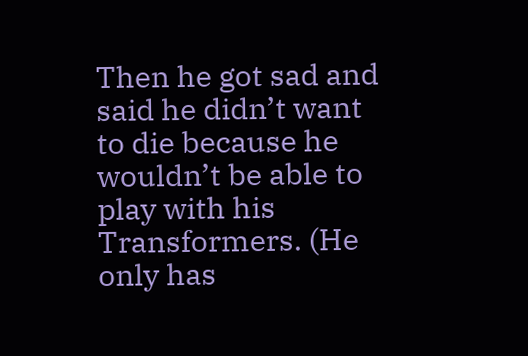Then he got sad and said he didn’t want to die because he wouldn’t be able to play with his Transformers. (He only has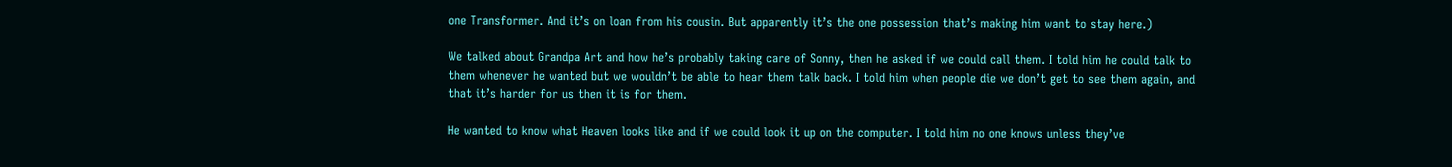one Transformer. And it’s on loan from his cousin. But apparently it’s the one possession that’s making him want to stay here.)

We talked about Grandpa Art and how he’s probably taking care of Sonny, then he asked if we could call them. I told him he could talk to them whenever he wanted but we wouldn’t be able to hear them talk back. I told him when people die we don’t get to see them again, and that it’s harder for us then it is for them.

He wanted to know what Heaven looks like and if we could look it up on the computer. I told him no one knows unless they’ve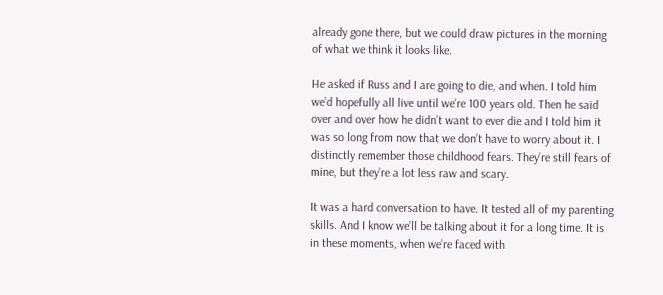already gone there, but we could draw pictures in the morning of what we think it looks like.

He asked if Russ and I are going to die, and when. I told him we’d hopefully all live until we’re 100 years old. Then he said over and over how he didn’t want to ever die and I told him it was so long from now that we don’t have to worry about it. I distinctly remember those childhood fears. They’re still fears of mine, but they’re a lot less raw and scary.

It was a hard conversation to have. It tested all of my parenting skills. And I know we’ll be talking about it for a long time. It is in these moments, when we’re faced with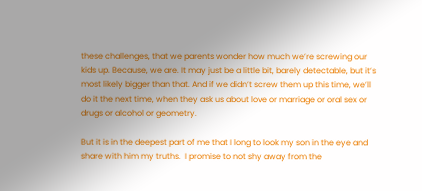these challenges, that we parents wonder how much we’re screwing our kids up. Because, we are. It may just be a little bit, barely detectable, but it’s most likely bigger than that. And if we didn’t screw them up this time, we’ll do it the next time, when they ask us about love or marriage or oral sex or drugs or alcohol or geometry.

But it is in the deepest part of me that I long to look my son in the eye and share with him my truths.  I promise to not shy away from the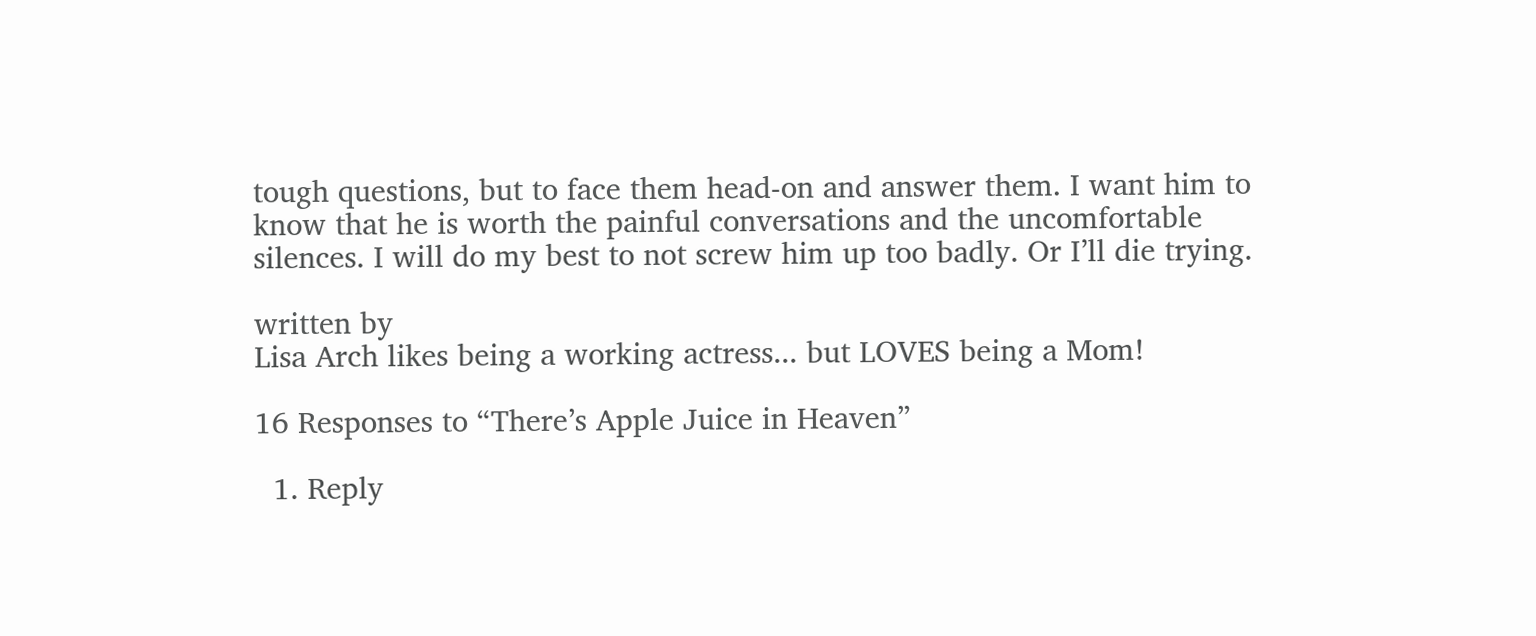tough questions, but to face them head-on and answer them. I want him to know that he is worth the painful conversations and the uncomfortable silences. I will do my best to not screw him up too badly. Or I’ll die trying.

written by
Lisa Arch likes being a working actress... but LOVES being a Mom!

16 Responses to “There’s Apple Juice in Heaven”

  1. Reply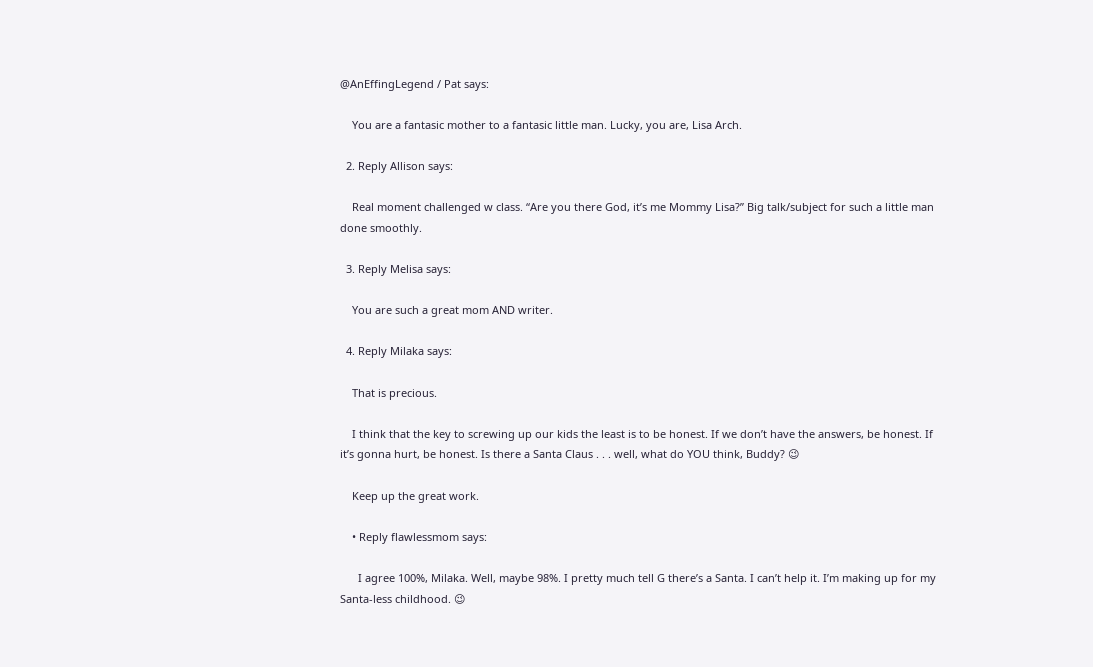@AnEffingLegend / Pat says:

    You are a fantasic mother to a fantasic little man. Lucky, you are, Lisa Arch.

  2. Reply Allison says:

    Real moment challenged w class. “Are you there God, it’s me Mommy Lisa?” Big talk/subject for such a little man done smoothly.

  3. Reply Melisa says:

    You are such a great mom AND writer.

  4. Reply Milaka says:

    That is precious.

    I think that the key to screwing up our kids the least is to be honest. If we don’t have the answers, be honest. If it’s gonna hurt, be honest. Is there a Santa Claus . . . well, what do YOU think, Buddy? 😉

    Keep up the great work.

    • Reply flawlessmom says:

      I agree 100%, Milaka. Well, maybe 98%. I pretty much tell G there’s a Santa. I can’t help it. I’m making up for my Santa-less childhood. 😉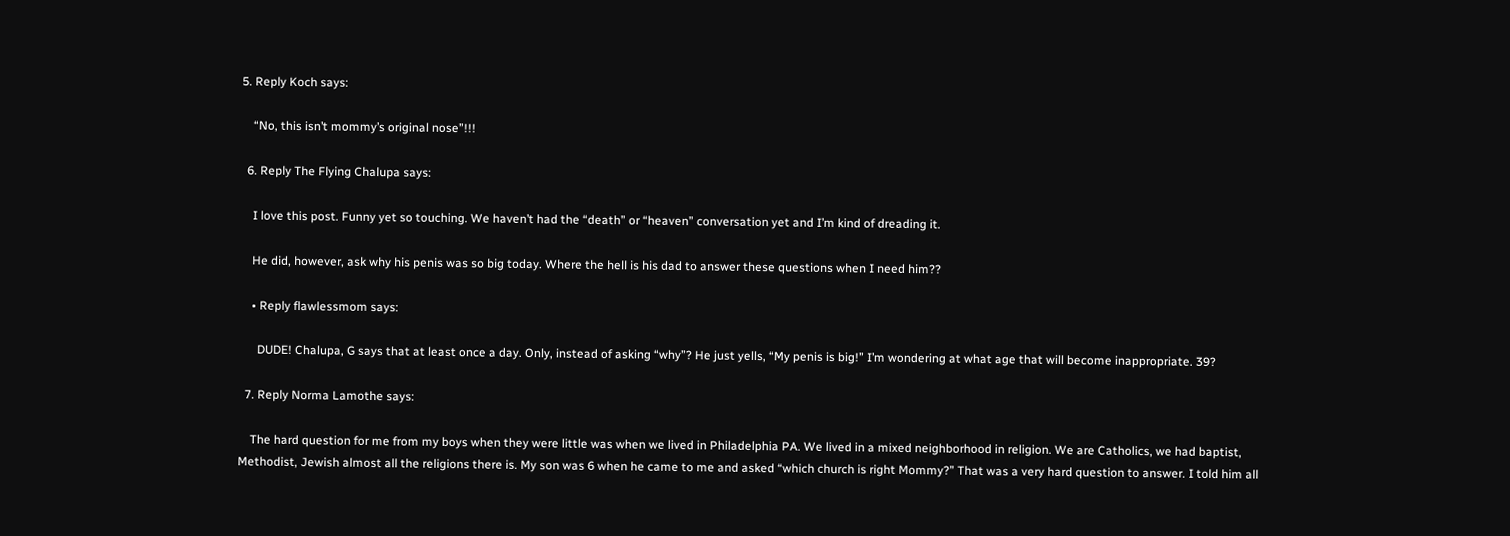5. Reply Koch says:

    “No, this isn’t mommy’s original nose”!!!

  6. Reply The Flying Chalupa says:

    I love this post. Funny yet so touching. We haven’t had the “death” or “heaven” conversation yet and I’m kind of dreading it.

    He did, however, ask why his penis was so big today. Where the hell is his dad to answer these questions when I need him??

    • Reply flawlessmom says:

      DUDE! Chalupa, G says that at least once a day. Only, instead of asking “why”? He just yells, “My penis is big!” I’m wondering at what age that will become inappropriate. 39?

  7. Reply Norma Lamothe says:

    The hard question for me from my boys when they were little was when we lived in Philadelphia PA. We lived in a mixed neighborhood in religion. We are Catholics, we had baptist, Methodist, Jewish almost all the religions there is. My son was 6 when he came to me and asked “which church is right Mommy?” That was a very hard question to answer. I told him all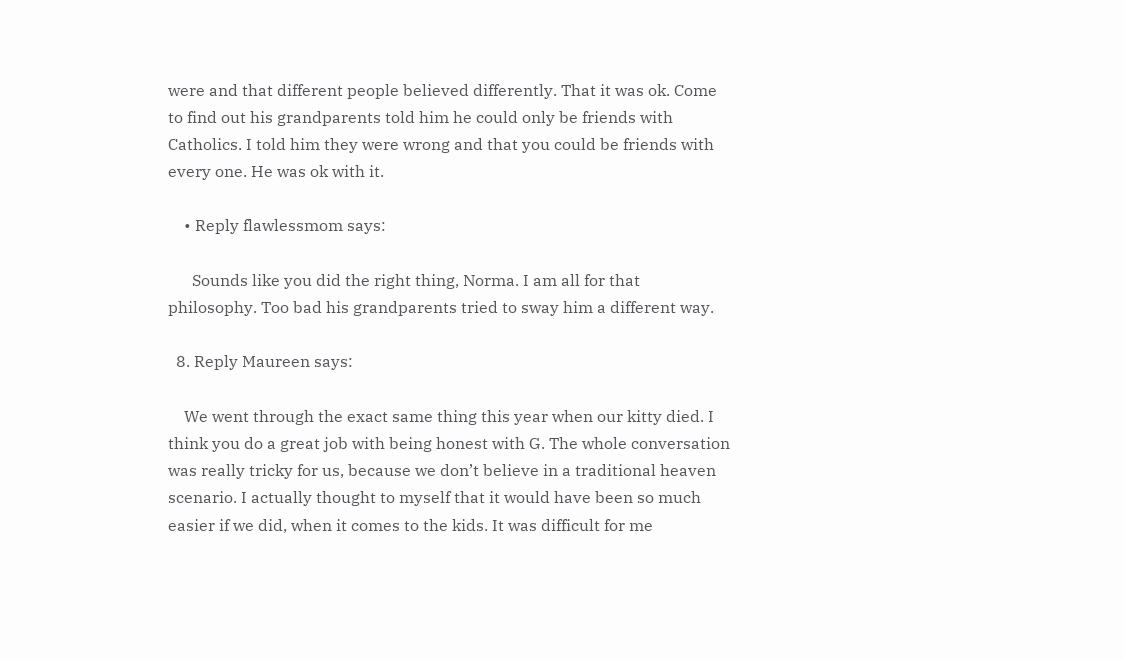were and that different people believed differently. That it was ok. Come to find out his grandparents told him he could only be friends with Catholics. I told him they were wrong and that you could be friends with every one. He was ok with it.

    • Reply flawlessmom says:

      Sounds like you did the right thing, Norma. I am all for that philosophy. Too bad his grandparents tried to sway him a different way.

  8. Reply Maureen says:

    We went through the exact same thing this year when our kitty died. I think you do a great job with being honest with G. The whole conversation was really tricky for us, because we don’t believe in a traditional heaven scenario. I actually thought to myself that it would have been so much easier if we did, when it comes to the kids. It was difficult for me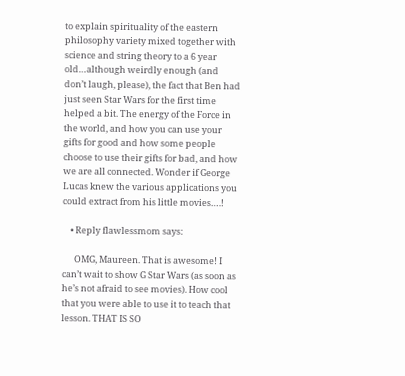to explain spirituality of the eastern philosophy variety mixed together with science and string theory to a 6 year old…although weirdly enough (and don’t laugh, please), the fact that Ben had just seen Star Wars for the first time helped a bit. The energy of the Force in the world, and how you can use your gifts for good and how some people choose to use their gifts for bad, and how we are all connected. Wonder if George Lucas knew the various applications you could extract from his little movies….!

    • Reply flawlessmom says:

      OMG, Maureen. That is awesome! I can’t wait to show G Star Wars (as soon as he’s not afraid to see movies). How cool that you were able to use it to teach that lesson. THAT IS SO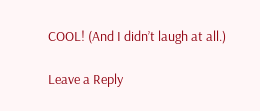COOL! (And I didn’t laugh at all.)

Leave a Reply